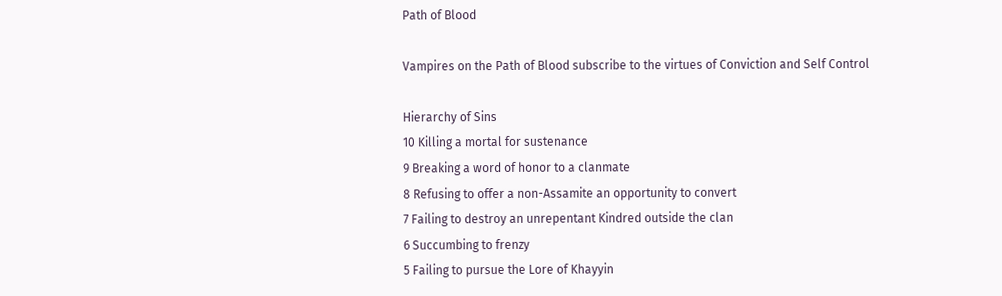Path of Blood

Vampires on the Path of Blood subscribe to the virtues of Conviction and Self Control

Hierarchy of Sins
10 Killing a mortal for sustenance
9 Breaking a word of honor to a clanmate
8 Refusing to offer a non-Assamite an opportunity to convert
7 Failing to destroy an unrepentant Kindred outside the clan
6 Succumbing to frenzy
5 Failing to pursue the Lore of Khayyin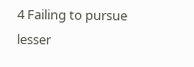4 Failing to pursue lesser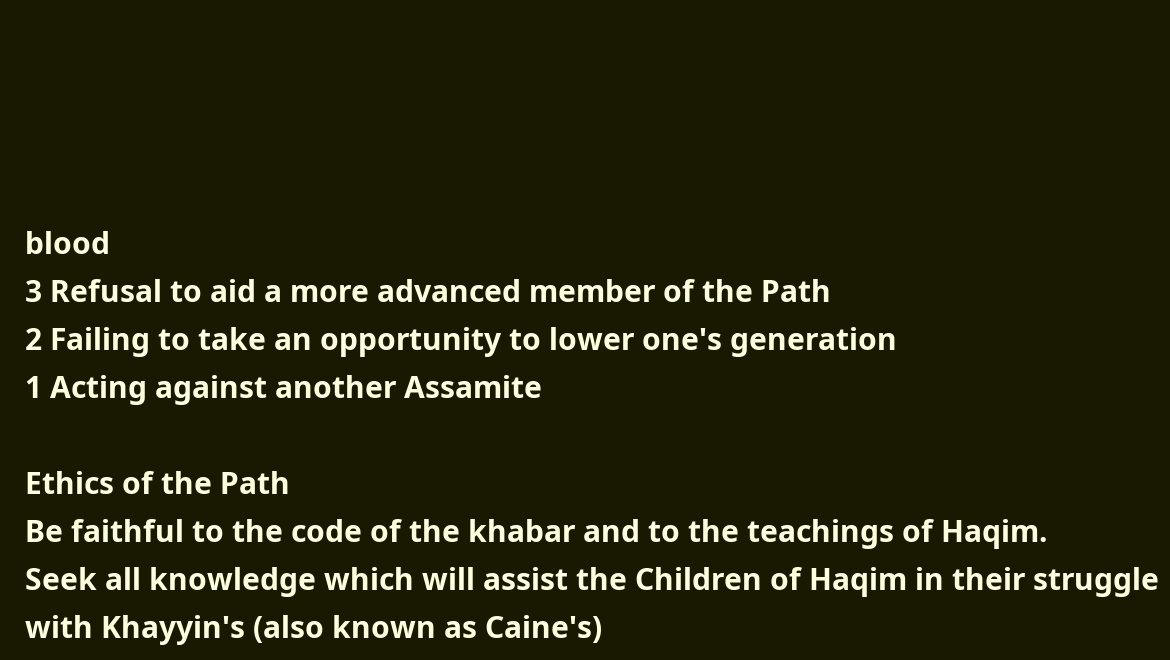blood
3 Refusal to aid a more advanced member of the Path
2 Failing to take an opportunity to lower one's generation
1 Acting against another Assamite

Ethics of the Path
Be faithful to the code of the khabar and to the teachings of Haqim.
Seek all knowledge which will assist the Children of Haqim in their struggle with Khayyin's (also known as Caine's)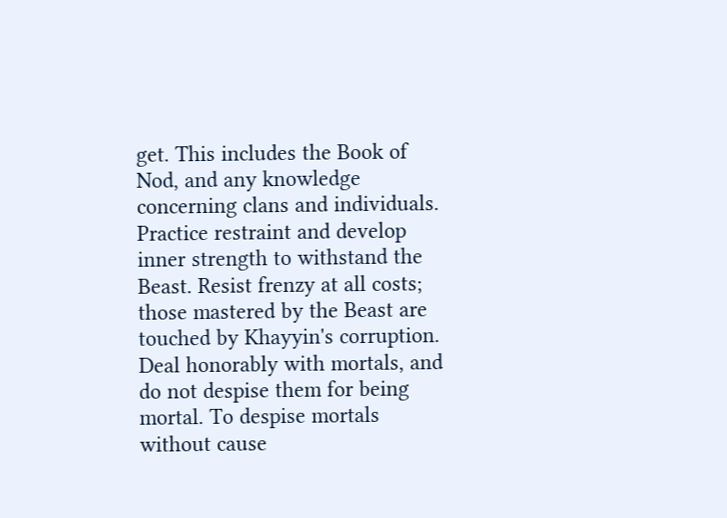get. This includes the Book of Nod, and any knowledge concerning clans and individuals.
Practice restraint and develop inner strength to withstand the Beast. Resist frenzy at all costs; those mastered by the Beast are touched by Khayyin's corruption.
Deal honorably with mortals, and do not despise them for being mortal. To despise mortals without cause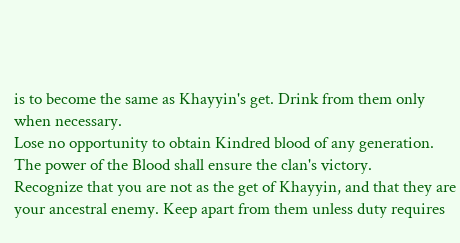is to become the same as Khayyin's get. Drink from them only when necessary.
Lose no opportunity to obtain Kindred blood of any generation. The power of the Blood shall ensure the clan's victory.
Recognize that you are not as the get of Khayyin, and that they are your ancestral enemy. Keep apart from them unless duty requires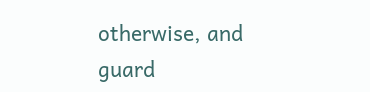otherwise, and guard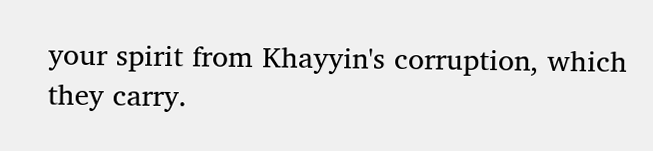your spirit from Khayyin's corruption, which they carry.